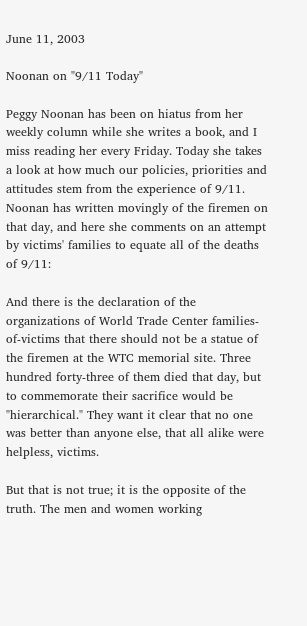June 11, 2003

Noonan on "9/11 Today"

Peggy Noonan has been on hiatus from her weekly column while she writes a book, and I miss reading her every Friday. Today she takes a look at how much our policies, priorities and attitudes stem from the experience of 9/11. Noonan has written movingly of the firemen on that day, and here she comments on an attempt by victims' families to equate all of the deaths of 9/11:

And there is the declaration of the organizations of World Trade Center families-of-victims that there should not be a statue of the firemen at the WTC memorial site. Three hundred forty-three of them died that day, but to commemorate their sacrifice would be "hierarchical." They want it clear that no one was better than anyone else, that all alike were helpless, victims.

But that is not true; it is the opposite of the truth. The men and women working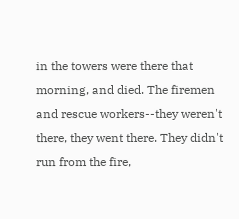in the towers were there that morning, and died. The firemen and rescue workers--they weren't there, they went there. They didn't run from the fire,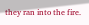they ran into the fire.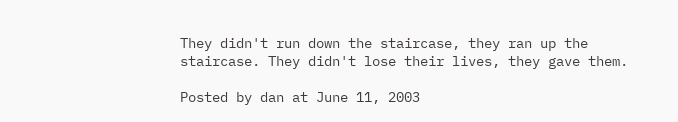They didn't run down the staircase, they ran up the staircase. They didn't lose their lives, they gave them.

Posted by dan at June 11, 2003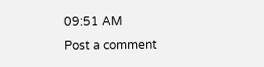09:51 AM
Post a comment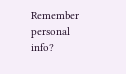Remember personal info?